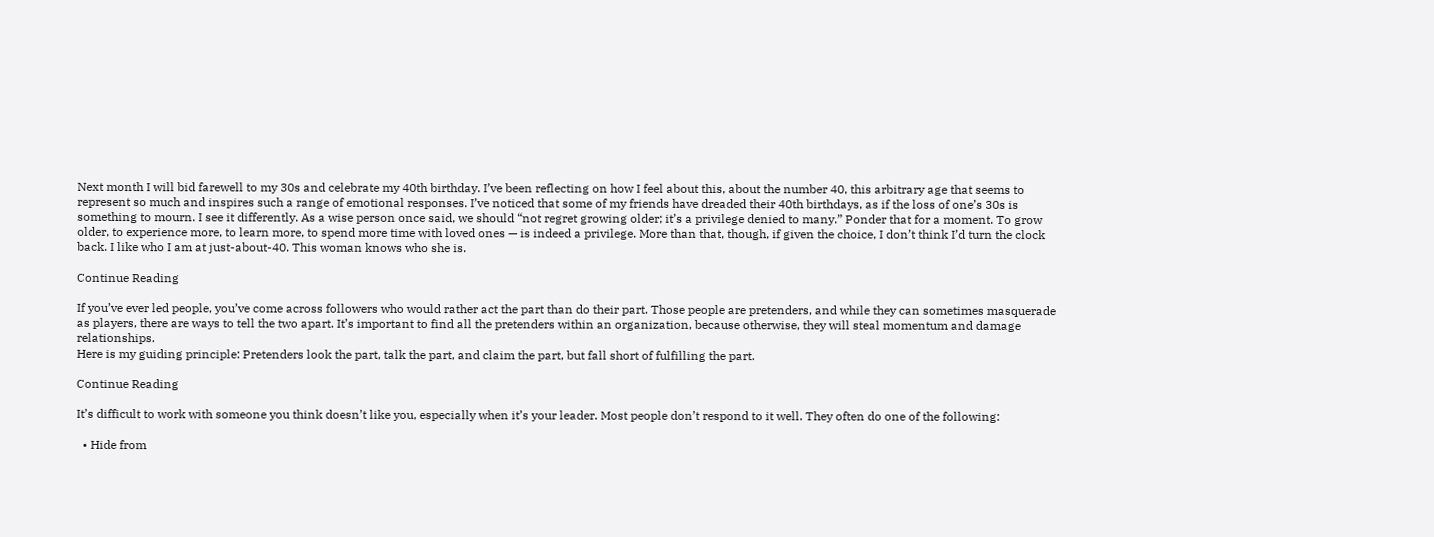Next month I will bid farewell to my 30s and celebrate my 40th birthday. I’ve been reflecting on how I feel about this, about the number 40, this arbitrary age that seems to represent so much and inspires such a range of emotional responses. I’ve noticed that some of my friends have dreaded their 40th birthdays, as if the loss of one’s 30s is something to mourn. I see it differently. As a wise person once said, we should “not regret growing older; it’s a privilege denied to many.” Ponder that for a moment. To grow older, to experience more, to learn more, to spend more time with loved ones — is indeed a privilege. More than that, though, if given the choice, I don’t think I’d turn the clock back. I like who I am at just-about-40. This woman knows who she is.

Continue Reading

If you’ve ever led people, you’ve come across followers who would rather act the part than do their part. Those people are pretenders, and while they can sometimes masquerade as players, there are ways to tell the two apart. It’s important to find all the pretenders within an organization, because otherwise, they will steal momentum and damage relationships.
Here is my guiding principle: Pretenders look the part, talk the part, and claim the part, but fall short of fulfilling the part.

Continue Reading

It’s difficult to work with someone you think doesn’t like you, especially when it’s your leader. Most people don’t respond to it well. They often do one of the following:

  • Hide from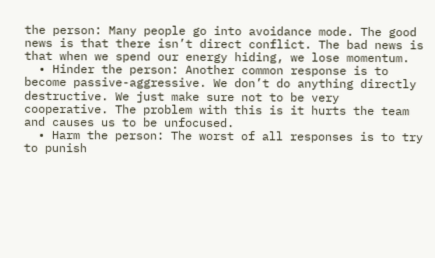the person: Many people go into avoidance mode. The good news is that there isn’t direct conflict. The bad news is that when we spend our energy hiding, we lose momentum.
  • Hinder the person: Another common response is to become passive-aggressive. We don’t do anything directly destructive. We just make sure not to be very cooperative. The problem with this is it hurts the team and causes us to be unfocused.
  • Harm the person: The worst of all responses is to try to punish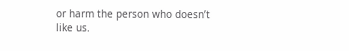or harm the person who doesn’t like us.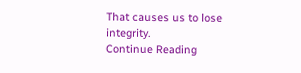That causes us to lose integrity.
Continue Reading